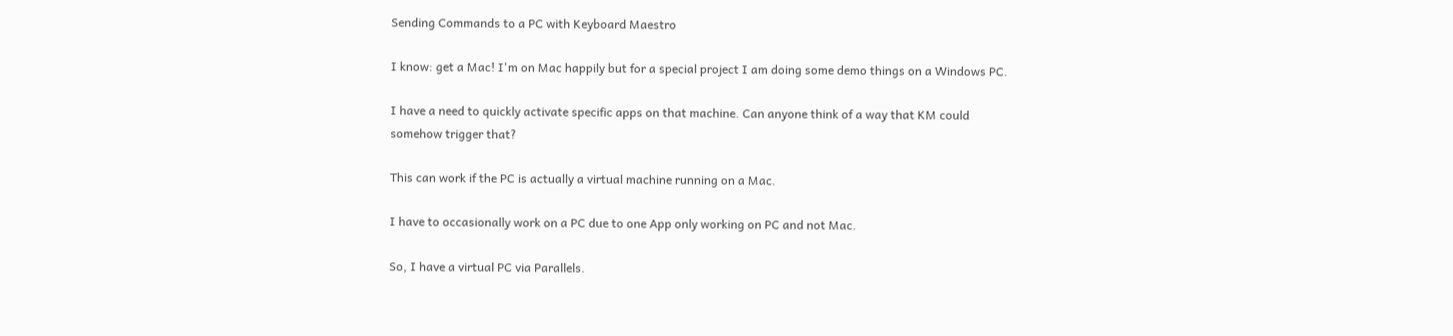Sending Commands to a PC with Keyboard Maestro

I know: get a Mac! I'm on Mac happily but for a special project I am doing some demo things on a Windows PC.

I have a need to quickly activate specific apps on that machine. Can anyone think of a way that KM could somehow trigger that?

This can work if the PC is actually a virtual machine running on a Mac.

I have to occasionally work on a PC due to one App only working on PC and not Mac.

So, I have a virtual PC via Parallels.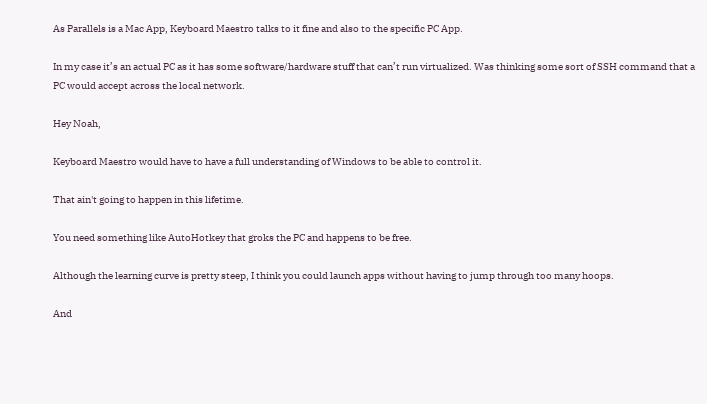As Parallels is a Mac App, Keyboard Maestro talks to it fine and also to the specific PC App.

In my case it’s an actual PC as it has some software/hardware stuff that can’t run virtualized. Was thinking some sort of SSH command that a PC would accept across the local network.

Hey Noah,

Keyboard Maestro would have to have a full understanding of Windows to be able to control it.

That ain't going to happen in this lifetime.

You need something like AutoHotkey that groks the PC and happens to be free.

Although the learning curve is pretty steep, I think you could launch apps without having to jump through too many hoops.

And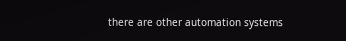there are other automation systems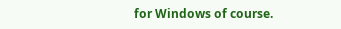for Windows of course.